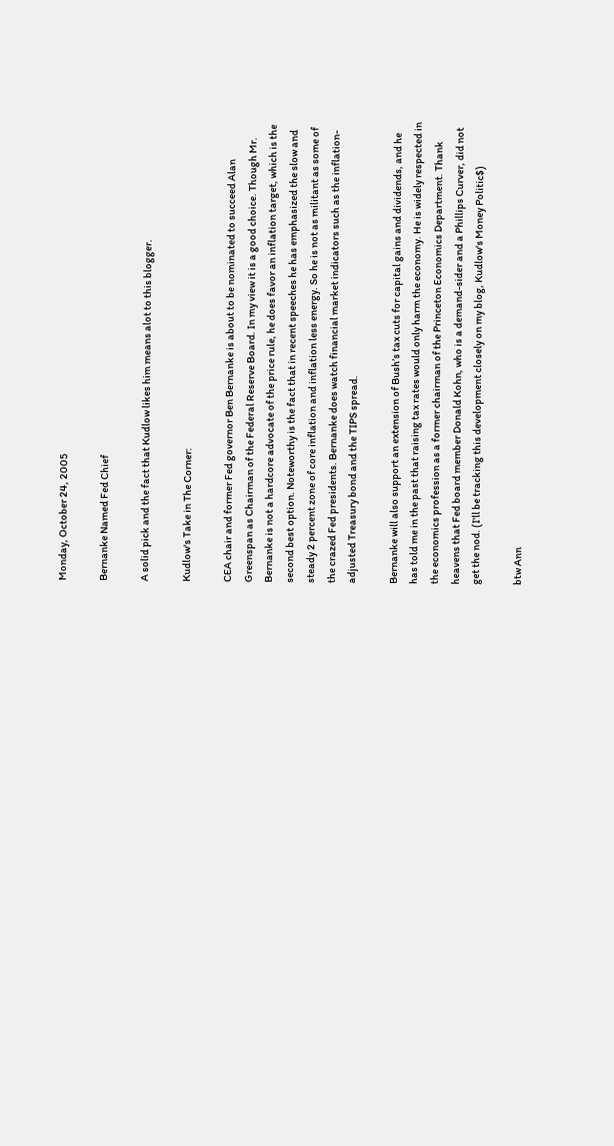Monday, October 24, 2005

Bernanke Named Fed Chief

A solid pick and the fact that Kudlow likes him means alot to this blogger.

Kudlow's Take in The Corner:

CEA chair and former Fed governor Ben Bernanke is about to be nominated to succeed Alan Greenspan as Chairman of the Federal Reserve Board. In my view it is a good choice. Though Mr. Bernanke is not a hardcore advocate of the price rule, he does favor an inflation target, which is the second best option. Noteworthy is the fact that in recent speeches he has emphasized the slow and steady 2 percent zone of core inflation and inflation less energy. So he is not as militant as some of the crazed Fed presidents. Bernanke does watch financial market indicators such as the inflation-adjusted Treasury bond and the TIPS spread.

Bernanke will also support an extension of Bush’s tax cuts for capital gains and dividends, and he has told me in the past that raising tax rates would only harm the economy. He is widely respected in the economics profession as a former chairman of the Princeton Economics Department. Thank heavens that Fed board member Donald Kohn, who is a demand-sider and a Phillips Curver, did not get the nod. (I'll be tracking this development closely on my blog, Kudlow's Money Politic$)

btw Ann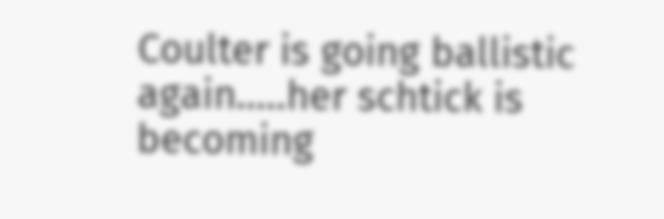Coulter is going ballistic again.....her schtick is becoming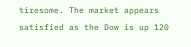tiresome. The market appears satisfied as the Dow is up 120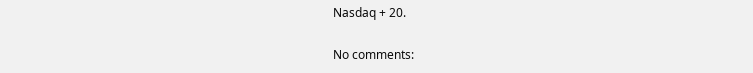Nasdaq + 20.

No comments: